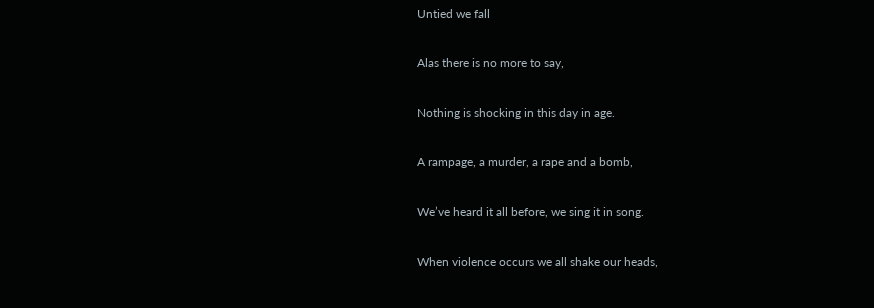Untied we fall

Alas there is no more to say,

Nothing is shocking in this day in age.

A rampage, a murder, a rape and a bomb,

We’ve heard it all before, we sing it in song.

When violence occurs we all shake our heads,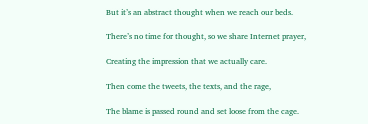But it’s an abstract thought when we reach our beds.

There’s no time for thought, so we share Internet prayer,

Creating the impression that we actually care.

Then come the tweets, the texts, and the rage,

The blame is passed round and set loose from the cage.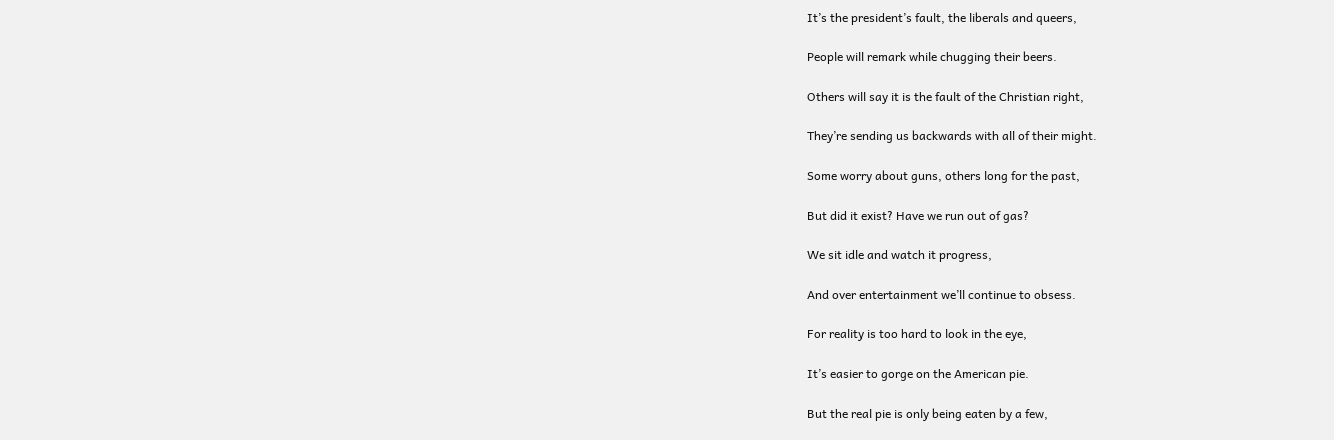It’s the president’s fault, the liberals and queers,

People will remark while chugging their beers.

Others will say it is the fault of the Christian right,

They’re sending us backwards with all of their might.

Some worry about guns, others long for the past,

But did it exist? Have we run out of gas?

We sit idle and watch it progress,

And over entertainment we’ll continue to obsess.

For reality is too hard to look in the eye,

It’s easier to gorge on the American pie.

But the real pie is only being eaten by a few,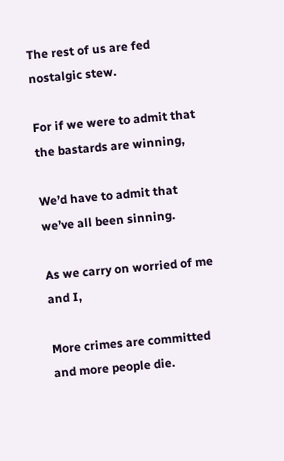The rest of us are fed nostalgic stew.

For if we were to admit that the bastards are winning,

We’d have to admit that we’ve all been sinning.

As we carry on worried of me and I,

More crimes are committed and more people die.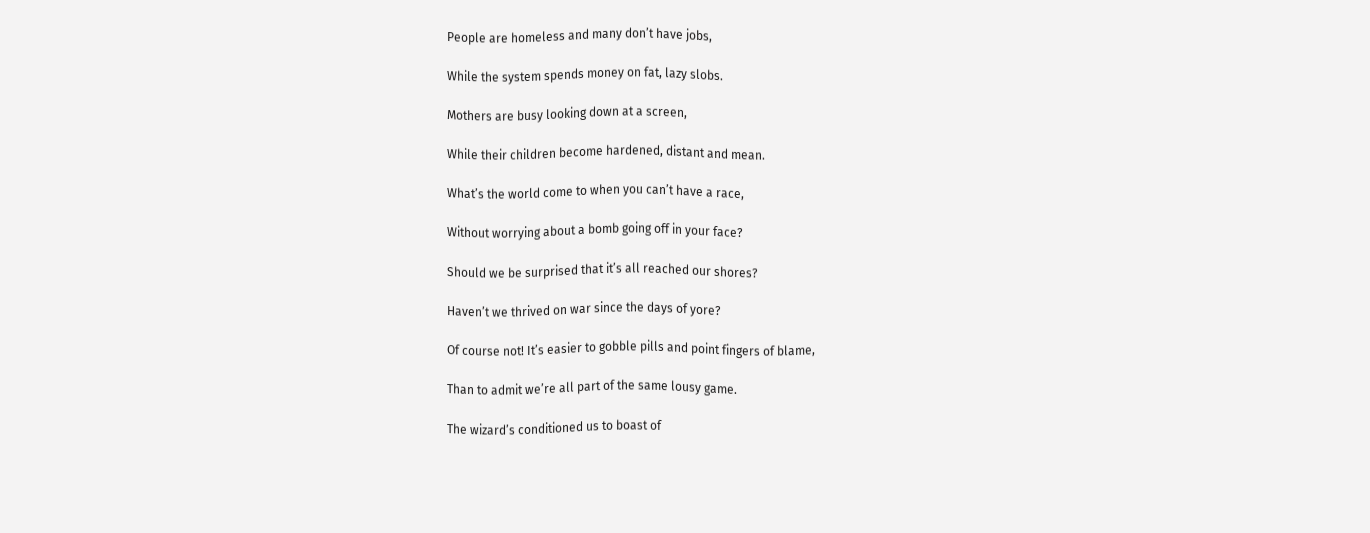People are homeless and many don’t have jobs,

While the system spends money on fat, lazy slobs.

Mothers are busy looking down at a screen,

While their children become hardened, distant and mean.

What’s the world come to when you can’t have a race,

Without worrying about a bomb going off in your face?

Should we be surprised that it’s all reached our shores?

Haven’t we thrived on war since the days of yore?

Of course not! It’s easier to gobble pills and point fingers of blame,

Than to admit we’re all part of the same lousy game.

The wizard’s conditioned us to boast of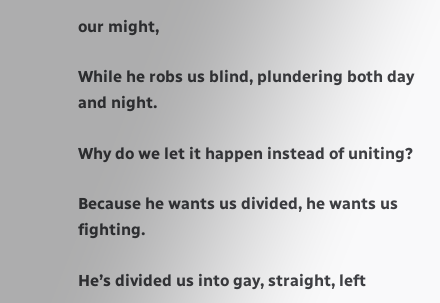our might,

While he robs us blind, plundering both day and night.

Why do we let it happen instead of uniting?

Because he wants us divided, he wants us fighting.

He’s divided us into gay, straight, left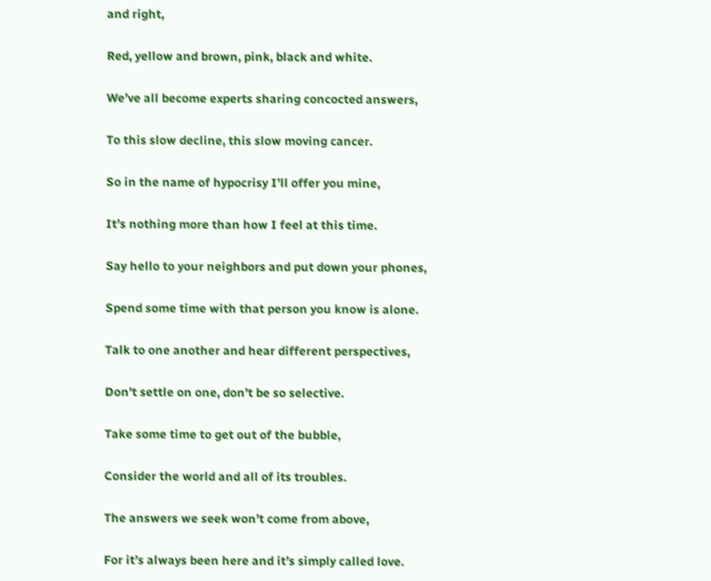and right,

Red, yellow and brown, pink, black and white.

We’ve all become experts sharing concocted answers,

To this slow decline, this slow moving cancer.

So in the name of hypocrisy I’ll offer you mine,

It’s nothing more than how I feel at this time.

Say hello to your neighbors and put down your phones,

Spend some time with that person you know is alone.

Talk to one another and hear different perspectives,

Don’t settle on one, don’t be so selective.

Take some time to get out of the bubble,

Consider the world and all of its troubles.

The answers we seek won’t come from above,

For it’s always been here and it’s simply called love.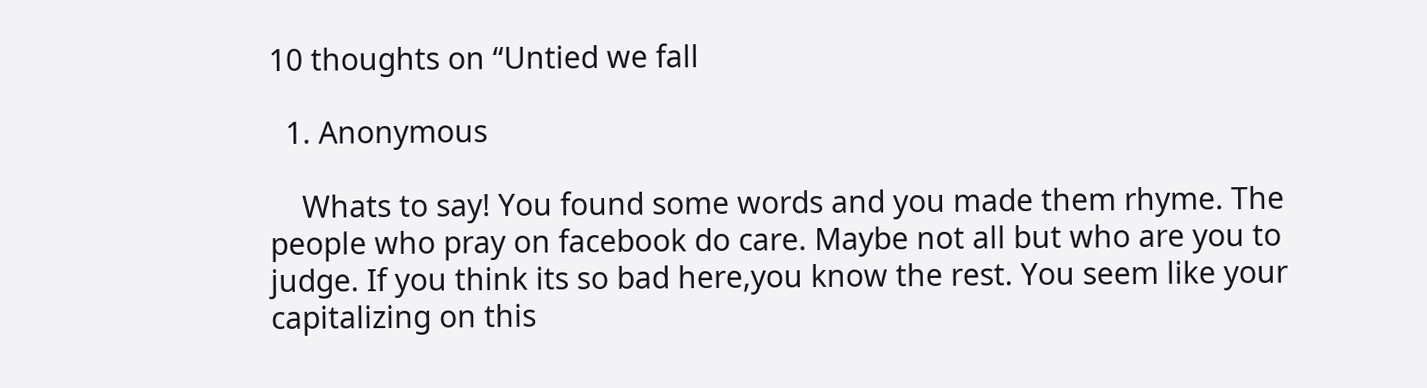10 thoughts on “Untied we fall

  1. Anonymous

    Whats to say! You found some words and you made them rhyme. The people who pray on facebook do care. Maybe not all but who are you to judge. If you think its so bad here,you know the rest. You seem like your capitalizing on this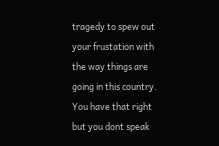tragedy to spew out your frustation with the way things are going in this country. You have that right but you dont speak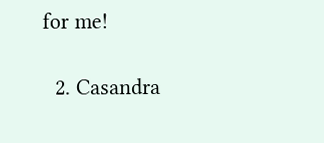for me!

  2. Casandra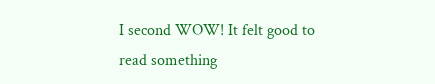I second WOW! It felt good to read something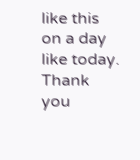like this on a day like today. Thank you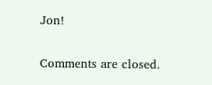Jon!

Comments are closed.